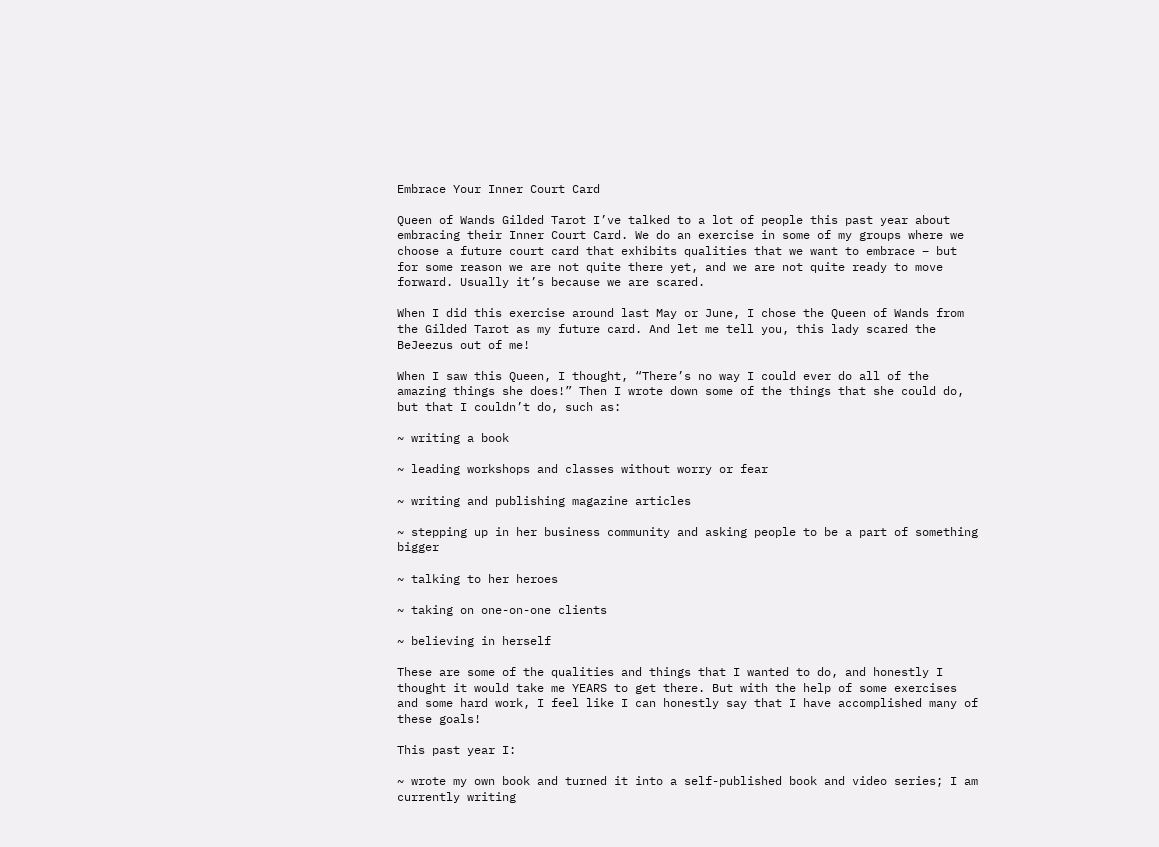Embrace Your Inner Court Card

Queen of Wands Gilded Tarot I’ve talked to a lot of people this past year about embracing their Inner Court Card. We do an exercise in some of my groups where we choose a future court card that exhibits qualities that we want to embrace – but for some reason we are not quite there yet, and we are not quite ready to move forward. Usually it’s because we are scared.

When I did this exercise around last May or June, I chose the Queen of Wands from the Gilded Tarot as my future card. And let me tell you, this lady scared the BeJeezus out of me!

When I saw this Queen, I thought, “There’s no way I could ever do all of the amazing things she does!” Then I wrote down some of the things that she could do, but that I couldn’t do, such as:

~ writing a book

~ leading workshops and classes without worry or fear

~ writing and publishing magazine articles

~ stepping up in her business community and asking people to be a part of something bigger

~ talking to her heroes

~ taking on one-on-one clients

~ believing in herself

These are some of the qualities and things that I wanted to do, and honestly I thought it would take me YEARS to get there. But with the help of some exercises and some hard work, I feel like I can honestly say that I have accomplished many of these goals!

This past year I:

~ wrote my own book and turned it into a self-published book and video series; I am currently writing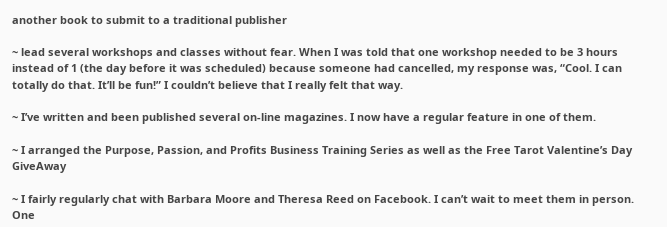another book to submit to a traditional publisher

~ lead several workshops and classes without fear. When I was told that one workshop needed to be 3 hours instead of 1 (the day before it was scheduled) because someone had cancelled, my response was, “Cool. I can totally do that. It’ll be fun!” I couldn’t believe that I really felt that way.

~ I’ve written and been published several on-line magazines. I now have a regular feature in one of them.

~ I arranged the Purpose, Passion, and Profits Business Training Series as well as the Free Tarot Valentine’s Day GiveAway

~ I fairly regularly chat with Barbara Moore and Theresa Reed on Facebook. I can’t wait to meet them in person. One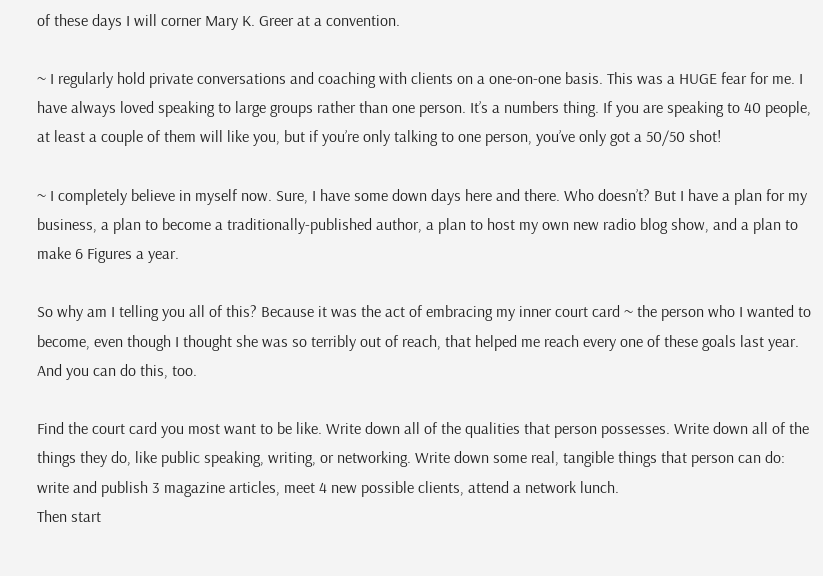of these days I will corner Mary K. Greer at a convention.

~ I regularly hold private conversations and coaching with clients on a one-on-one basis. This was a HUGE fear for me. I have always loved speaking to large groups rather than one person. It’s a numbers thing. If you are speaking to 40 people, at least a couple of them will like you, but if you’re only talking to one person, you’ve only got a 50/50 shot!

~ I completely believe in myself now. Sure, I have some down days here and there. Who doesn’t? But I have a plan for my business, a plan to become a traditionally-published author, a plan to host my own new radio blog show, and a plan to make 6 Figures a year.

So why am I telling you all of this? Because it was the act of embracing my inner court card ~ the person who I wanted to become, even though I thought she was so terribly out of reach, that helped me reach every one of these goals last year. And you can do this, too.

Find the court card you most want to be like. Write down all of the qualities that person possesses. Write down all of the things they do, like public speaking, writing, or networking. Write down some real, tangible things that person can do: write and publish 3 magazine articles, meet 4 new possible clients, attend a network lunch.
Then start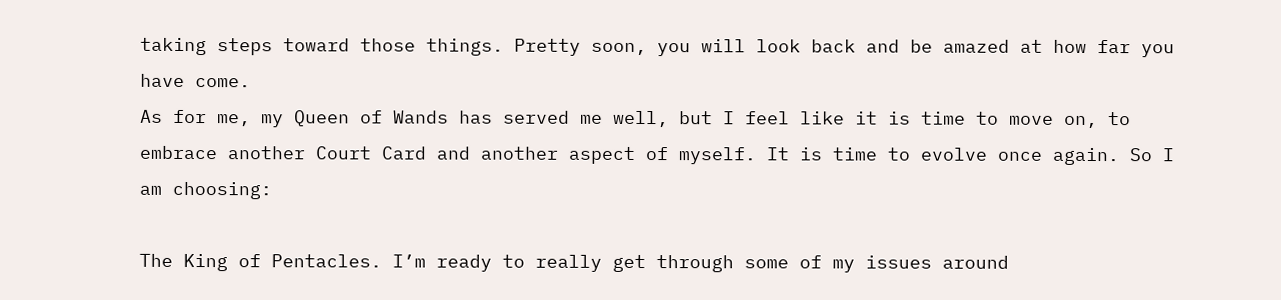taking steps toward those things. Pretty soon, you will look back and be amazed at how far you have come.
As for me, my Queen of Wands has served me well, but I feel like it is time to move on, to embrace another Court Card and another aspect of myself. It is time to evolve once again. So I am choosing:

The King of Pentacles. I’m ready to really get through some of my issues around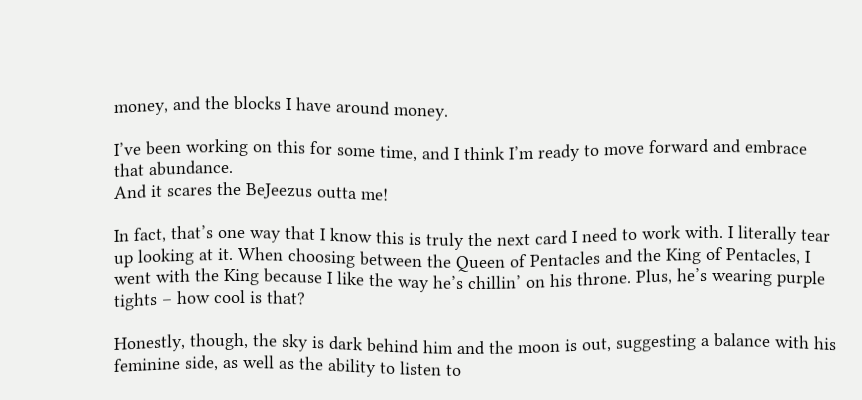money, and the blocks I have around money.

I’ve been working on this for some time, and I think I’m ready to move forward and embrace that abundance.
And it scares the BeJeezus outta me!

In fact, that’s one way that I know this is truly the next card I need to work with. I literally tear up looking at it. When choosing between the Queen of Pentacles and the King of Pentacles, I went with the King because I like the way he’s chillin’ on his throne. Plus, he’s wearing purple tights – how cool is that?

Honestly, though, the sky is dark behind him and the moon is out, suggesting a balance with his feminine side, as well as the ability to listen to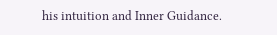his intuition and Inner Guidance.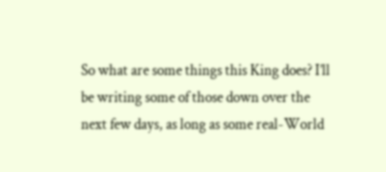So what are some things this King does? I’ll be writing some of those down over the next few days, as long as some real-World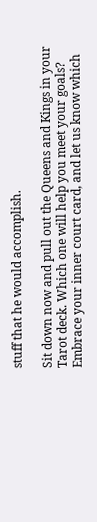stuff that he would accomplish.

Sit down now and pull out the Queens and Kings in your Tarot deck. Which one will help you meet your goals? Embrace your inner court card, and let us know which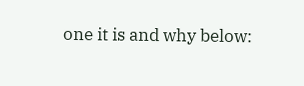one it is and why below: